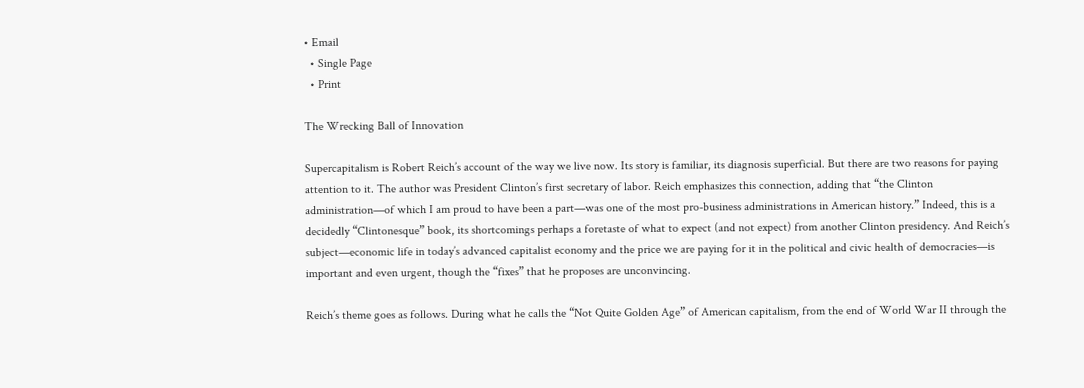• Email
  • Single Page
  • Print

The Wrecking Ball of Innovation

Supercapitalism is Robert Reich’s account of the way we live now. Its story is familiar, its diagnosis superficial. But there are two reasons for paying attention to it. The author was President Clinton’s first secretary of labor. Reich emphasizes this connection, adding that “the Clinton administration—of which I am proud to have been a part—was one of the most pro-business administrations in American history.” Indeed, this is a decidedly “Clintonesque” book, its shortcomings perhaps a foretaste of what to expect (and not expect) from another Clinton presidency. And Reich’s subject—economic life in today’s advanced capitalist economy and the price we are paying for it in the political and civic health of democracies—is important and even urgent, though the “fixes” that he proposes are unconvincing.

Reich’s theme goes as follows. During what he calls the “Not Quite Golden Age” of American capitalism, from the end of World War II through the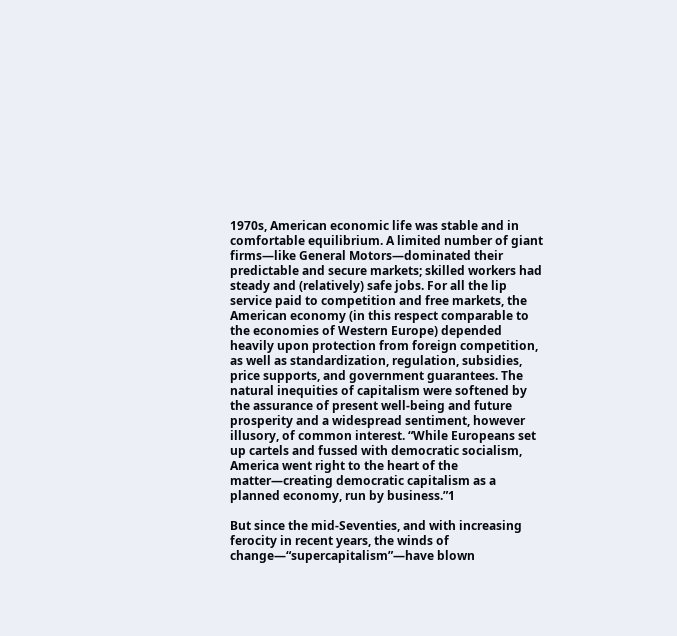1970s, American economic life was stable and in comfortable equilibrium. A limited number of giant firms—like General Motors—dominated their predictable and secure markets; skilled workers had steady and (relatively) safe jobs. For all the lip service paid to competition and free markets, the American economy (in this respect comparable to the economies of Western Europe) depended heavily upon protection from foreign competition, as well as standardization, regulation, subsidies, price supports, and government guarantees. The natural inequities of capitalism were softened by the assurance of present well-being and future prosperity and a widespread sentiment, however illusory, of common interest. “While Europeans set up cartels and fussed with democratic socialism, America went right to the heart of the matter—creating democratic capitalism as a planned economy, run by business.”1

But since the mid-Seventies, and with increasing ferocity in recent years, the winds of change—“supercapitalism”—have blown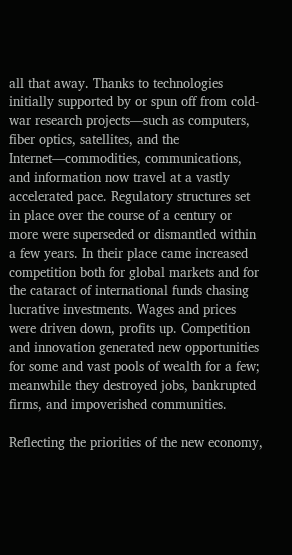all that away. Thanks to technologies initially supported by or spun off from cold-war research projects—such as computers, fiber optics, satellites, and the Internet—commodities, communications, and information now travel at a vastly accelerated pace. Regulatory structures set in place over the course of a century or more were superseded or dismantled within a few years. In their place came increased competition both for global markets and for the cataract of international funds chasing lucrative investments. Wages and prices were driven down, profits up. Competition and innovation generated new opportunities for some and vast pools of wealth for a few; meanwhile they destroyed jobs, bankrupted firms, and impoverished communities.

Reflecting the priorities of the new economy,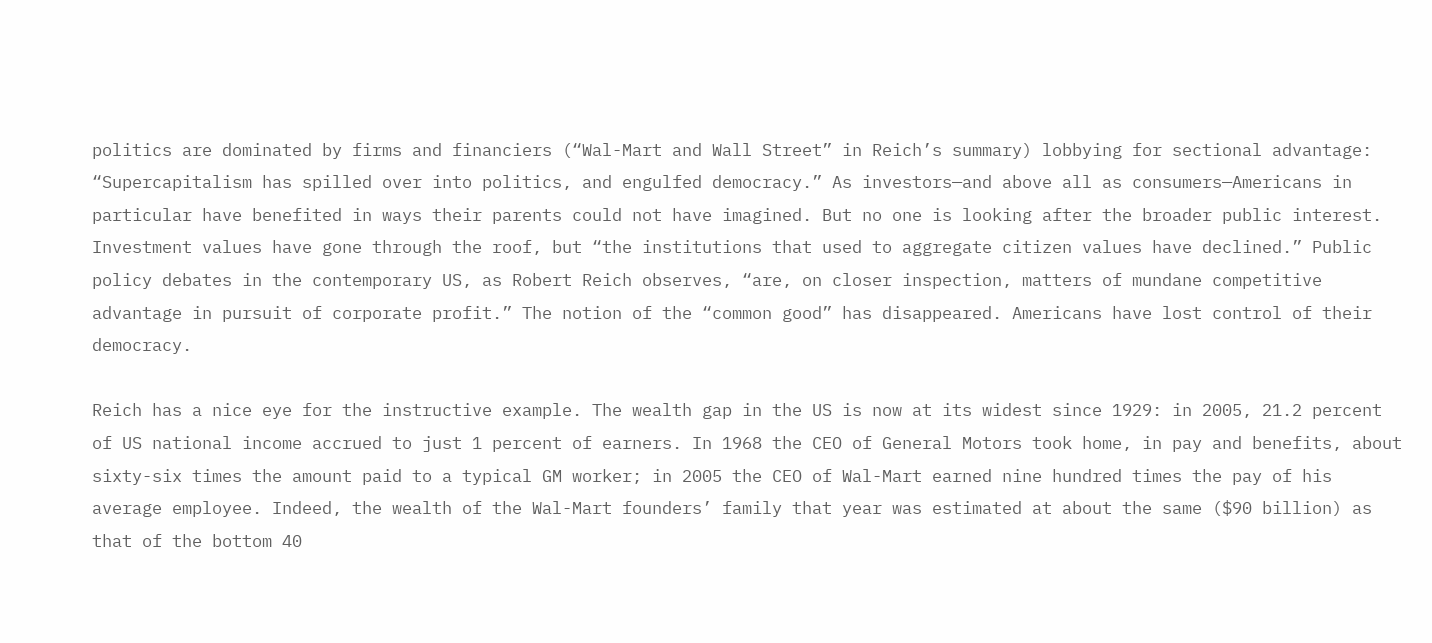politics are dominated by firms and financiers (“Wal-Mart and Wall Street” in Reich’s summary) lobbying for sectional advantage: “Supercapitalism has spilled over into politics, and engulfed democracy.” As investors—and above all as consumers—Americans in particular have benefited in ways their parents could not have imagined. But no one is looking after the broader public interest. Investment values have gone through the roof, but “the institutions that used to aggregate citizen values have declined.” Public policy debates in the contemporary US, as Robert Reich observes, “are, on closer inspection, matters of mundane competitive advantage in pursuit of corporate profit.” The notion of the “common good” has disappeared. Americans have lost control of their democracy.

Reich has a nice eye for the instructive example. The wealth gap in the US is now at its widest since 1929: in 2005, 21.2 percent of US national income accrued to just 1 percent of earners. In 1968 the CEO of General Motors took home, in pay and benefits, about sixty-six times the amount paid to a typical GM worker; in 2005 the CEO of Wal-Mart earned nine hundred times the pay of his average employee. Indeed, the wealth of the Wal-Mart founders’ family that year was estimated at about the same ($90 billion) as that of the bottom 40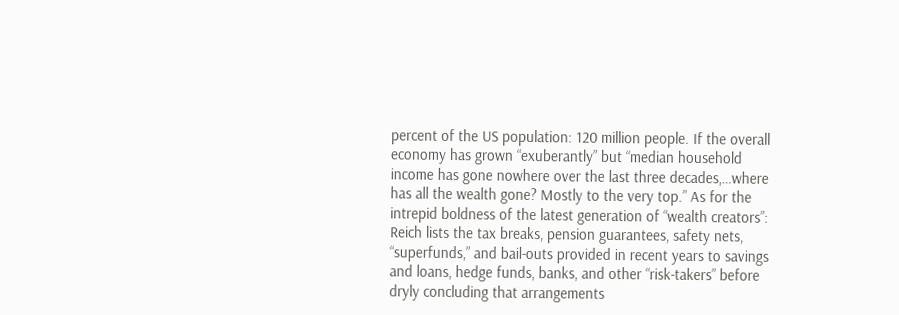percent of the US population: 120 million people. If the overall economy has grown “exuberantly” but “median household income has gone nowhere over the last three decades,…where has all the wealth gone? Mostly to the very top.” As for the intrepid boldness of the latest generation of “wealth creators”: Reich lists the tax breaks, pension guarantees, safety nets, “superfunds,” and bail-outs provided in recent years to savings and loans, hedge funds, banks, and other “risk-takers” before dryly concluding that arrangements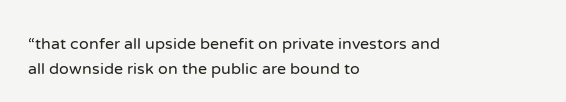“that confer all upside benefit on private investors and all downside risk on the public are bound to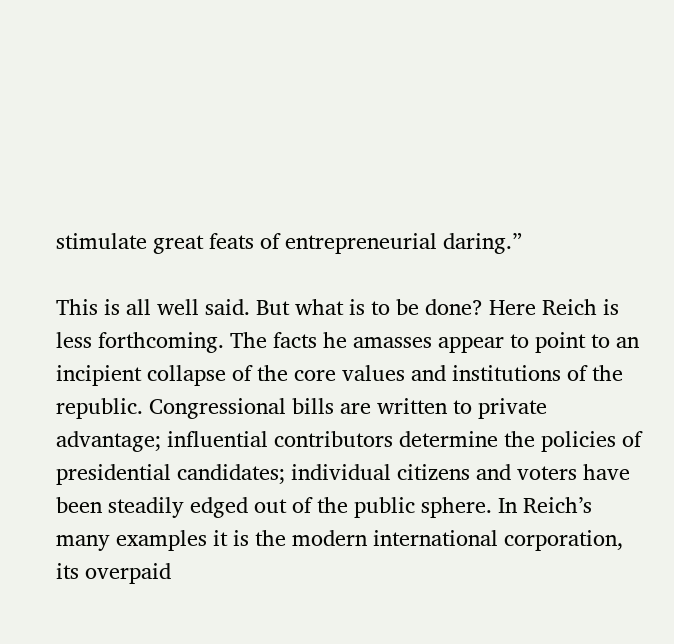stimulate great feats of entrepreneurial daring.”

This is all well said. But what is to be done? Here Reich is less forthcoming. The facts he amasses appear to point to an incipient collapse of the core values and institutions of the republic. Congressional bills are written to private advantage; influential contributors determine the policies of presidential candidates; individual citizens and voters have been steadily edged out of the public sphere. In Reich’s many examples it is the modern international corporation, its overpaid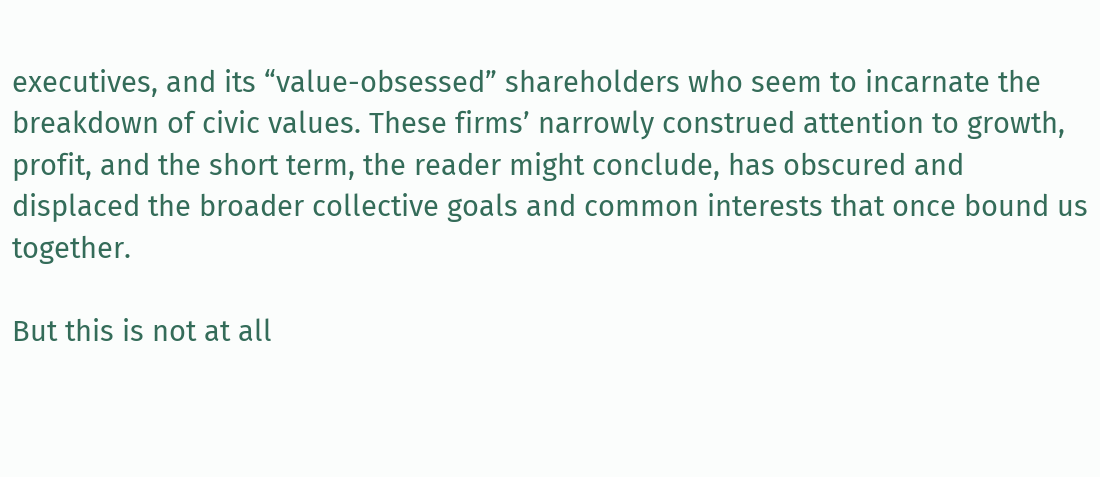executives, and its “value-obsessed” shareholders who seem to incarnate the breakdown of civic values. These firms’ narrowly construed attention to growth, profit, and the short term, the reader might conclude, has obscured and displaced the broader collective goals and common interests that once bound us together.

But this is not at all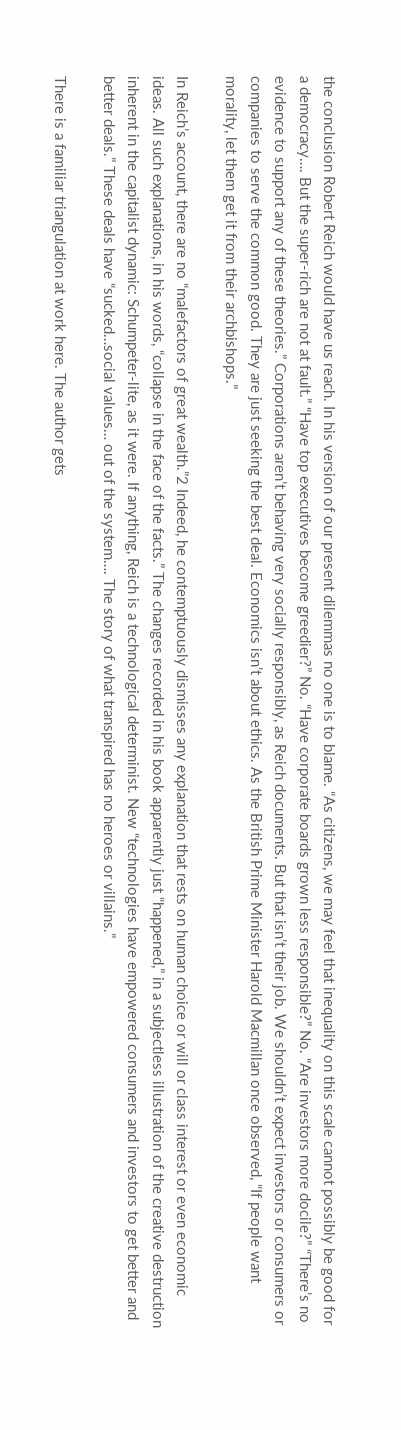the conclusion Robert Reich would have us reach. In his version of our present dilemmas no one is to blame. “As citizens, we may feel that inequality on this scale cannot possibly be good for a democracy…. But the super-rich are not at fault.” “Have top executives become greedier?” No. “Have corporate boards grown less responsible?” No. “Are investors more docile?” “There’s no evidence to support any of these theories.” Corporations aren’t behaving very socially responsibly, as Reich documents. But that isn’t their job. We shouldn’t expect investors or consumers or companies to serve the common good. They are just seeking the best deal. Economics isn’t about ethics. As the British Prime Minister Harold Macmillan once observed, “If people want morality, let them get it from their archbishops.”

In Reich’s account, there are no “malefactors of great wealth.”2 Indeed, he contemptuously dismisses any explanation that rests on human choice or will or class interest or even economic ideas. All such explanations, in his words, “collapse in the face of the facts.” The changes recorded in his book apparently just “happened,” in a subjectless illustration of the creative destruction inherent in the capitalist dynamic: Schumpeter-lite, as it were. If anything, Reich is a technological determinist. New “technologies have empowered consumers and investors to get better and better deals.” These deals have “sucked…social values… out of the system…. The story of what transpired has no heroes or villains.”

There is a familiar triangulation at work here. The author gets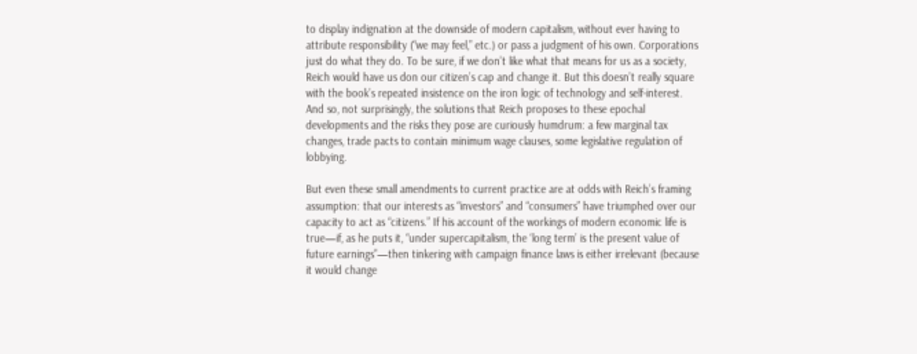to display indignation at the downside of modern capitalism, without ever having to attribute responsibility (“we may feel,” etc.) or pass a judgment of his own. Corporations just do what they do. To be sure, if we don’t like what that means for us as a society, Reich would have us don our citizen’s cap and change it. But this doesn’t really square with the book’s repeated insistence on the iron logic of technology and self-interest. And so, not surprisingly, the solutions that Reich proposes to these epochal developments and the risks they pose are curiously humdrum: a few marginal tax changes, trade pacts to contain minimum wage clauses, some legislative regulation of lobbying.

But even these small amendments to current practice are at odds with Reich’s framing assumption: that our interests as “investors” and “consumers” have triumphed over our capacity to act as “citizens.” If his account of the workings of modern economic life is true—if, as he puts it, “under supercapitalism, the ‘long term’ is the present value of future earnings”—then tinkering with campaign finance laws is either irrelevant (because it would change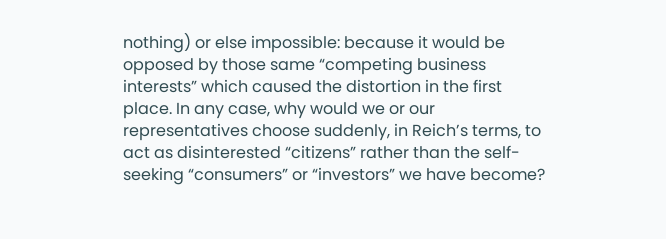nothing) or else impossible: because it would be opposed by those same “competing business interests” which caused the distortion in the first place. In any case, why would we or our representatives choose suddenly, in Reich’s terms, to act as disinterested “citizens” rather than the self-seeking “consumers” or “investors” we have become?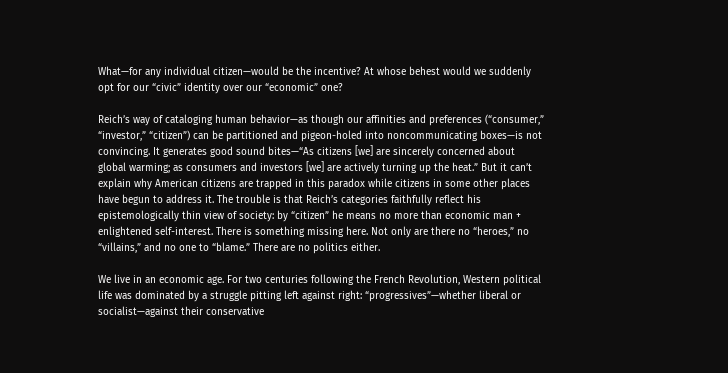What—for any individual citizen—would be the incentive? At whose behest would we suddenly opt for our “civic” identity over our “economic” one?

Reich’s way of cataloging human behavior—as though our affinities and preferences (“consumer,” “investor,” “citizen”) can be partitioned and pigeon-holed into noncommunicating boxes—is not convincing. It generates good sound bites—“As citizens [we] are sincerely concerned about global warming; as consumers and investors [we] are actively turning up the heat.” But it can’t explain why American citizens are trapped in this paradox while citizens in some other places have begun to address it. The trouble is that Reich’s categories faithfully reflect his epistemologically thin view of society: by “citizen” he means no more than economic man + enlightened self-interest. There is something missing here. Not only are there no “heroes,” no “villains,” and no one to “blame.” There are no politics either.

We live in an economic age. For two centuries following the French Revolution, Western political life was dominated by a struggle pitting left against right: “progressives”—whether liberal or socialist—against their conservative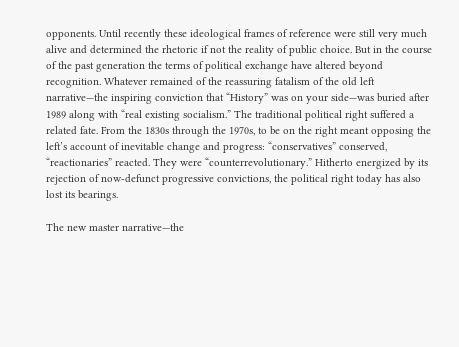opponents. Until recently these ideological frames of reference were still very much alive and determined the rhetoric if not the reality of public choice. But in the course of the past generation the terms of political exchange have altered beyond recognition. Whatever remained of the reassuring fatalism of the old left narrative—the inspiring conviction that “History” was on your side—was buried after 1989 along with “real existing socialism.” The traditional political right suffered a related fate. From the 1830s through the 1970s, to be on the right meant opposing the left’s account of inevitable change and progress: “conservatives” conserved, “reactionaries” reacted. They were “counterrevolutionary.” Hitherto energized by its rejection of now-defunct progressive convictions, the political right today has also lost its bearings.

The new master narrative—the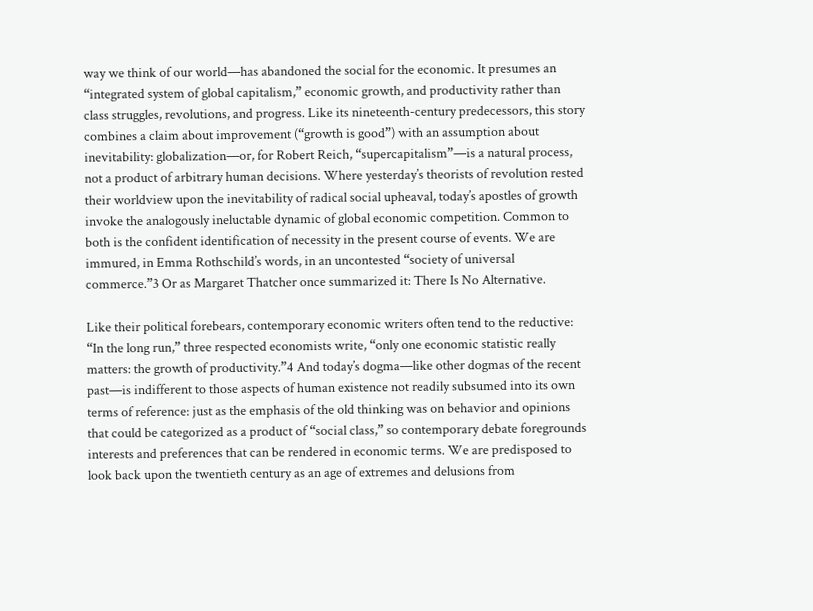way we think of our world—has abandoned the social for the economic. It presumes an “integrated system of global capitalism,” economic growth, and productivity rather than class struggles, revolutions, and progress. Like its nineteenth-century predecessors, this story combines a claim about improvement (“growth is good”) with an assumption about inevitability: globalization—or, for Robert Reich, “supercapitalism”—is a natural process, not a product of arbitrary human decisions. Where yesterday’s theorists of revolution rested their worldview upon the inevitability of radical social upheaval, today’s apostles of growth invoke the analogously ineluctable dynamic of global economic competition. Common to both is the confident identification of necessity in the present course of events. We are immured, in Emma Rothschild’s words, in an uncontested “society of universal commerce.”3 Or as Margaret Thatcher once summarized it: There Is No Alternative.

Like their political forebears, contemporary economic writers often tend to the reductive: “In the long run,” three respected economists write, “only one economic statistic really matters: the growth of productivity.”4 And today’s dogma—like other dogmas of the recent past—is indifferent to those aspects of human existence not readily subsumed into its own terms of reference: just as the emphasis of the old thinking was on behavior and opinions that could be categorized as a product of “social class,” so contemporary debate foregrounds interests and preferences that can be rendered in economic terms. We are predisposed to look back upon the twentieth century as an age of extremes and delusions from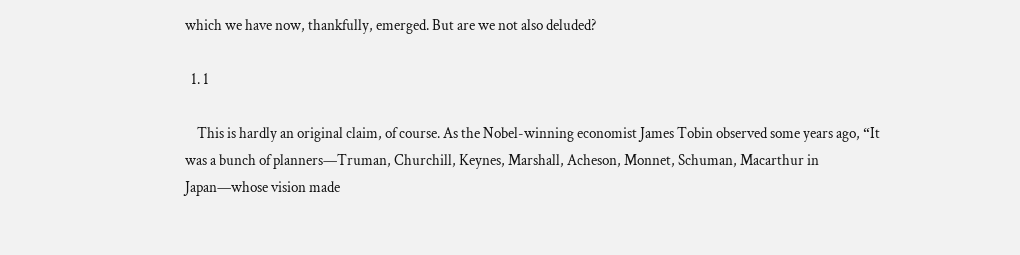which we have now, thankfully, emerged. But are we not also deluded?

  1. 1

    This is hardly an original claim, of course. As the Nobel-winning economist James Tobin observed some years ago, “It was a bunch of planners—Truman, Churchill, Keynes, Marshall, Acheson, Monnet, Schuman, Macarthur in Japan—whose vision made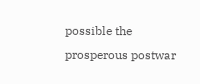possible the prosperous postwar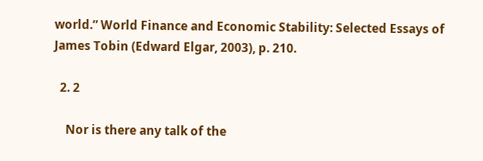world.” World Finance and Economic Stability: Selected Essays of James Tobin (Edward Elgar, 2003), p. 210.

  2. 2

    Nor is there any talk of the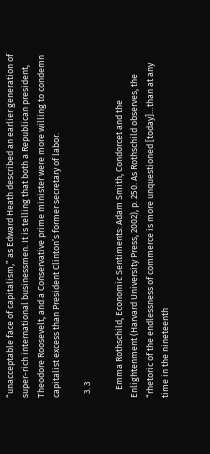“unacceptable face of capitalism,” as Edward Heath described an earlier generation of super-rich international businessmen. It is telling that both a Republican president, Theodore Roosevelt, and a Conservative prime minister were more willing to condemn capitalist excess than President Clinton’s former secretary of labor.

  3. 3

    Emma Rothschild, Economic Sentiments: Adam Smith, Condorcet and the Enlightenment (Harvard University Press, 2002), p. 250. As Rothschild observes, the “rhetoric of the endlessness of commerce is more unquestioned [today]…than at any time in the nineteenth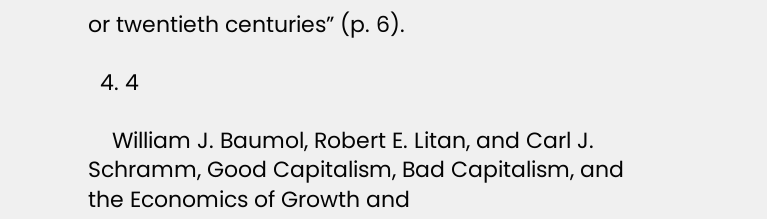or twentieth centuries” (p. 6).

  4. 4

    William J. Baumol, Robert E. Litan, and Carl J. Schramm, Good Capitalism, Bad Capitalism, and the Economics of Growth and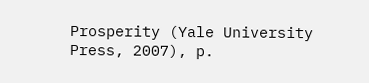Prosperity (Yale University Press, 2007), p.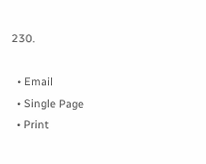230.

  • Email
  • Single Page
  • Print